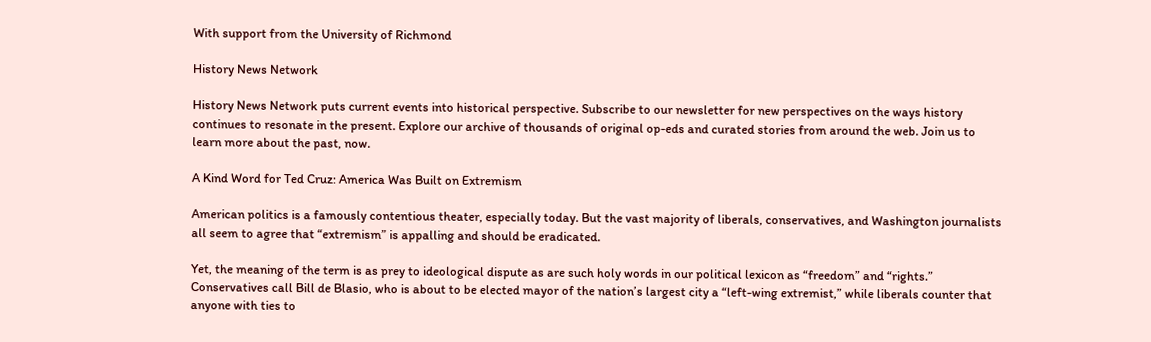With support from the University of Richmond

History News Network

History News Network puts current events into historical perspective. Subscribe to our newsletter for new perspectives on the ways history continues to resonate in the present. Explore our archive of thousands of original op-eds and curated stories from around the web. Join us to learn more about the past, now.

A Kind Word for Ted Cruz: America Was Built on Extremism

American politics is a famously contentious theater, especially today. But the vast majority of liberals, conservatives, and Washington journalists all seem to agree that “extremism” is appalling and should be eradicated.

Yet, the meaning of the term is as prey to ideological dispute as are such holy words in our political lexicon as “freedom” and “rights.” Conservatives call Bill de Blasio, who is about to be elected mayor of the nation’s largest city a “left-wing extremist,” while liberals counter that anyone with ties to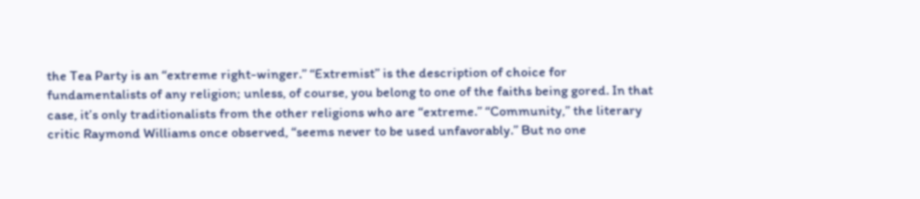the Tea Party is an “extreme right-winger.” “Extremist” is the description of choice for fundamentalists of any religion; unless, of course, you belong to one of the faiths being gored. In that case, it’s only traditionalists from the other religions who are “extreme.” “Community,” the literary critic Raymond Williams once observed, “seems never to be used unfavorably.” But no one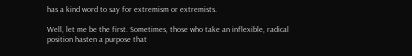has a kind word to say for extremism or extremists.

Well, let me be the first. Sometimes, those who take an inflexible, radical position hasten a purpose that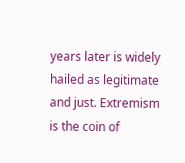years later is widely hailed as legitimate and just. Extremism is the coin of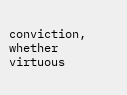conviction, whether virtuous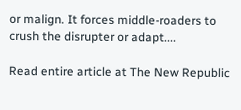or malign. It forces middle-roaders to crush the disrupter or adapt....

Read entire article at The New Republic